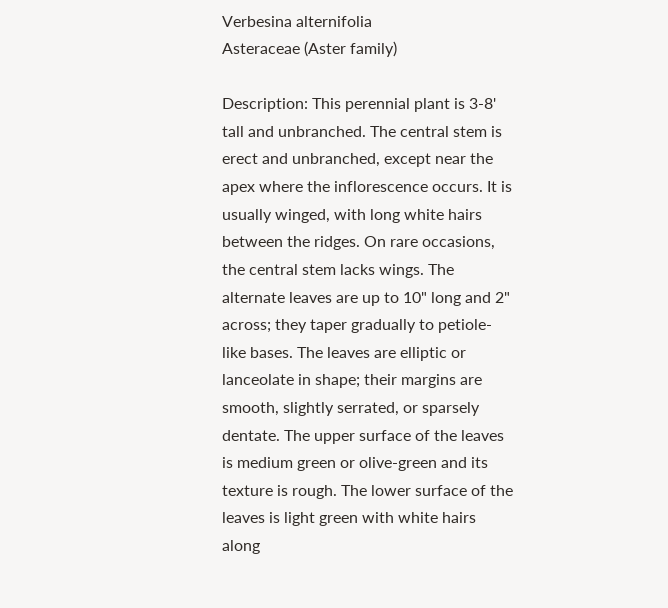Verbesina alternifolia
Asteraceae (Aster family)

Description: This perennial plant is 3-8' tall and unbranched. The central stem is erect and unbranched, except near the apex where the inflorescence occurs. It is usually winged, with long white hairs between the ridges. On rare occasions, the central stem lacks wings. The alternate leaves are up to 10" long and 2" across; they taper gradually to petiole-like bases. The leaves are elliptic or lanceolate in shape; their margins are smooth, slightly serrated, or sparsely dentate. The upper surface of the leaves is medium green or olive-green and its texture is rough. The lower surface of the leaves is light green with white hairs along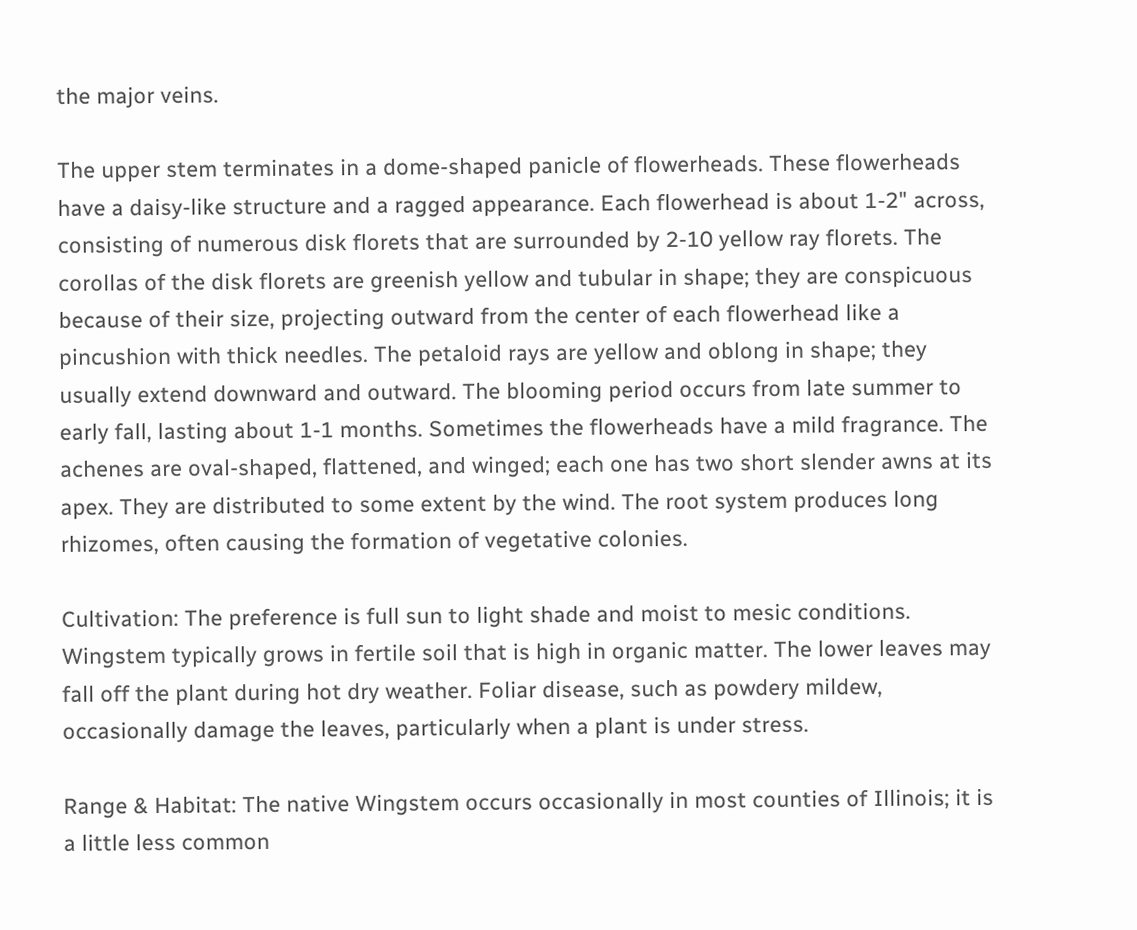the major veins.

The upper stem terminates in a dome-shaped panicle of flowerheads. These flowerheads have a daisy-like structure and a ragged appearance. Each flowerhead is about 1-2" across, consisting of numerous disk florets that are surrounded by 2-10 yellow ray florets. The corollas of the disk florets are greenish yellow and tubular in shape; they are conspicuous because of their size, projecting outward from the center of each flowerhead like a pincushion with thick needles. The petaloid rays are yellow and oblong in shape; they usually extend downward and outward. The blooming period occurs from late summer to early fall, lasting about 1-1 months. Sometimes the flowerheads have a mild fragrance. The achenes are oval-shaped, flattened, and winged; each one has two short slender awns at its apex. They are distributed to some extent by the wind. The root system produces long rhizomes, often causing the formation of vegetative colonies.

Cultivation: The preference is full sun to light shade and moist to mesic conditions. Wingstem typically grows in fertile soil that is high in organic matter. The lower leaves may fall off the plant during hot dry weather. Foliar disease, such as powdery mildew, occasionally damage the leaves, particularly when a plant is under stress.

Range & Habitat: The native Wingstem occurs occasionally in most counties of Illinois; it is a little less common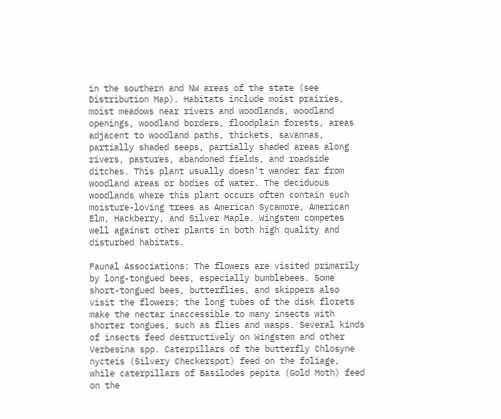in the southern and NW areas of the state (see Distribution Map). Habitats include moist prairies, moist meadows near rivers and woodlands, woodland openings, woodland borders, floodplain forests, areas adjacent to woodland paths, thickets, savannas, partially shaded seeps, partially shaded areas along rivers, pastures, abandoned fields, and roadside ditches. This plant usually doesn't wander far from woodland areas or bodies of water. The deciduous woodlands where this plant occurs often contain such moisture-loving trees as American Sycamore, American Elm, Hackberry, and Silver Maple. Wingstem competes well against other plants in both high quality and disturbed habitats.

Faunal Associations: The flowers are visited primarily by long-tongued bees, especially bumblebees. Some short-tongued bees, butterflies, and skippers also visit the flowers; the long tubes of the disk florets make the nectar inaccessible to many insects with shorter tongues, such as flies and wasps. Several kinds of insects feed destructively on Wingstem and other Verbesina spp. Caterpillars of the butterfly Chlosyne nycteis (Silvery Checkerspot) feed on the foliage, while caterpillars of Basilodes pepita (Gold Moth) feed on the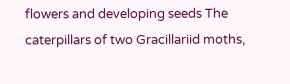flowers and developing seeds The caterpillars of two Gracillariid moths,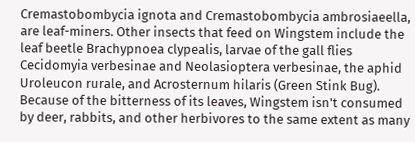Cremastobombycia ignota and Cremastobombycia ambrosiaeella, are leaf-miners. Other insects that feed on Wingstem include the leaf beetle Brachypnoea clypealis, larvae of the gall flies Cecidomyia verbesinae and Neolasioptera verbesinae, the aphid Uroleucon rurale, and Acrosternum hilaris (Green Stink Bug). Because of the bitterness of its leaves, Wingstem isn't consumed by deer, rabbits, and other herbivores to the same extent as many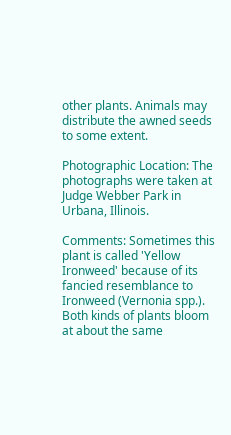other plants. Animals may distribute the awned seeds to some extent.

Photographic Location: The photographs were taken at Judge Webber Park in Urbana, Illinois.

Comments: Sometimes this plant is called 'Yellow Ironweed' because of its fancied resemblance to Ironweed (Vernonia spp.). Both kinds of plants bloom at about the same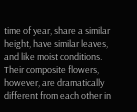time of year, share a similar height, have similar leaves, and like moist conditions. Their composite flowers, however, are dramatically different from each other in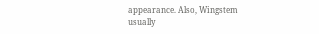appearance. Also, Wingstem usually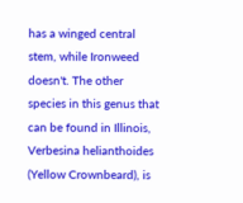has a winged central stem, while Ironweed doesn't. The other species in this genus that can be found in Illinois, Verbesina helianthoides (Yellow Crownbeard), is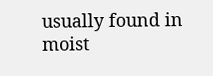usually found in moist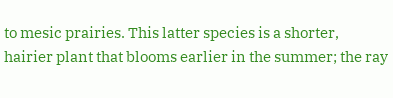to mesic prairies. This latter species is a shorter, hairier plant that blooms earlier in the summer; the ray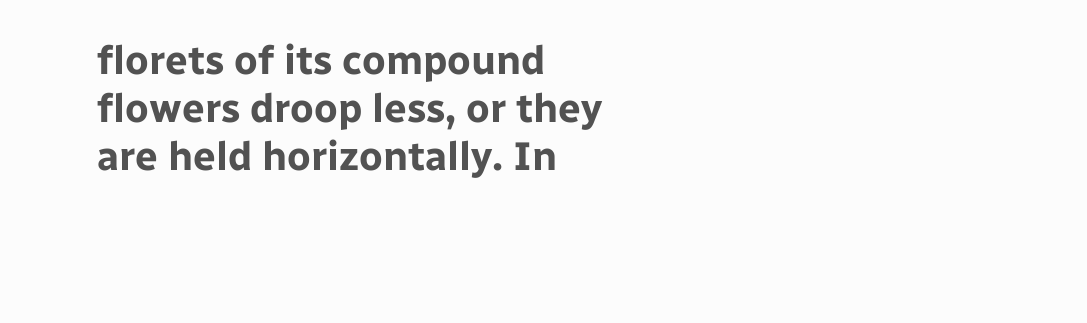florets of its compound flowers droop less, or they are held horizontally. In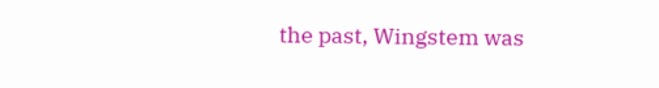the past, Wingstem was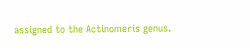assigned to the Actinomeris genus.